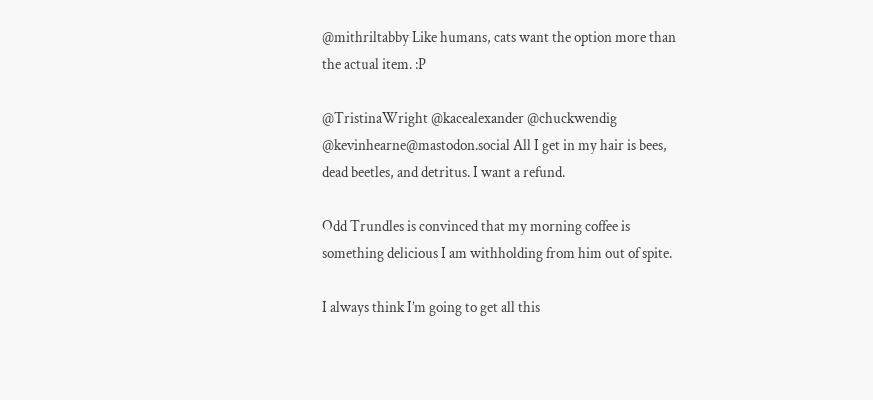@mithriltabby Like humans, cats want the option more than the actual item. :P

@TristinaWright @kacealexander @chuckwendig @kevinhearne@mastodon.social All I get in my hair is bees, dead beetles, and detritus. I want a refund.

Odd Trundles is convinced that my morning coffee is something delicious I am withholding from him out of spite.

I always think I’m going to get all this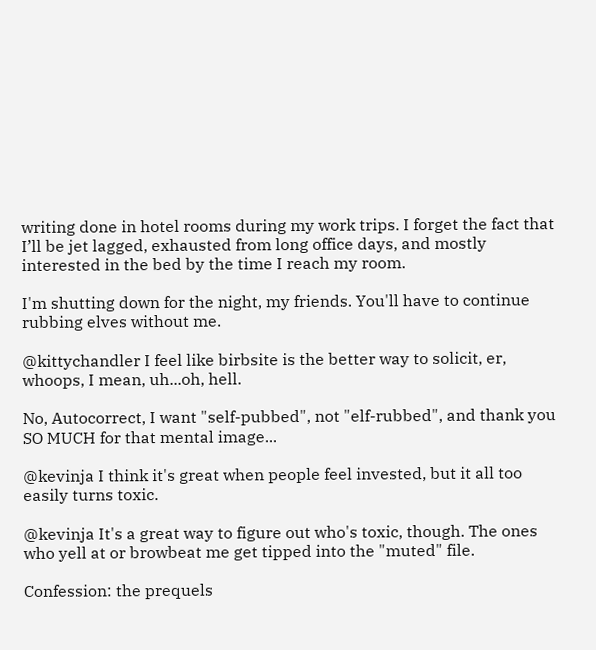writing done in hotel rooms during my work trips. I forget the fact that I’ll be jet lagged, exhausted from long office days, and mostly interested in the bed by the time I reach my room.

I'm shutting down for the night, my friends. You'll have to continue rubbing elves without me.

@kittychandler I feel like birbsite is the better way to solicit, er, whoops, I mean, uh...oh, hell.

No, Autocorrect, I want "self-pubbed", not "elf-rubbed", and thank you SO MUCH for that mental image...

@kevinja I think it's great when people feel invested, but it all too easily turns toxic.

@kevinja It's a great way to figure out who's toxic, though. The ones who yell at or browbeat me get tipped into the "muted" file.

Confession: the prequels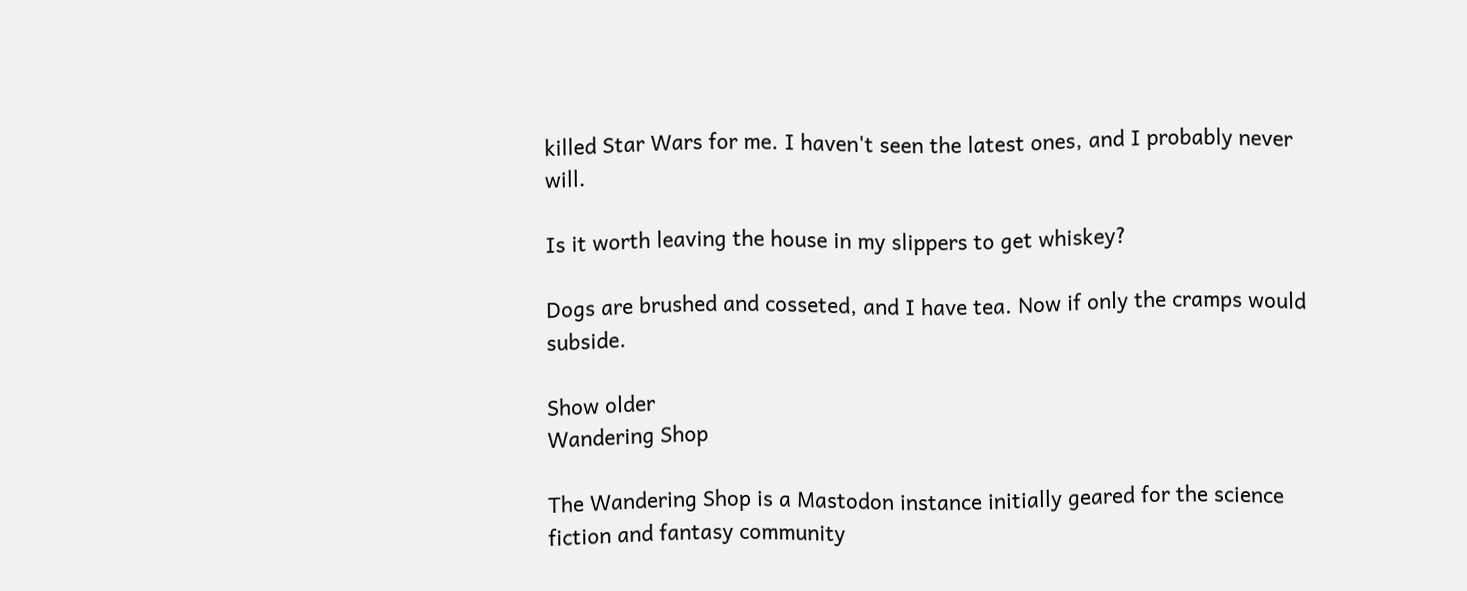killed Star Wars for me. I haven't seen the latest ones, and I probably never will.

Is it worth leaving the house in my slippers to get whiskey?

Dogs are brushed and cosseted, and I have tea. Now if only the cramps would subside.

Show older
Wandering Shop

The Wandering Shop is a Mastodon instance initially geared for the science fiction and fantasy community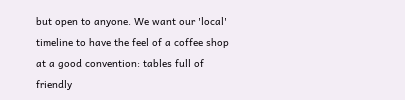but open to anyone. We want our 'local' timeline to have the feel of a coffee shop at a good convention: tables full of friendly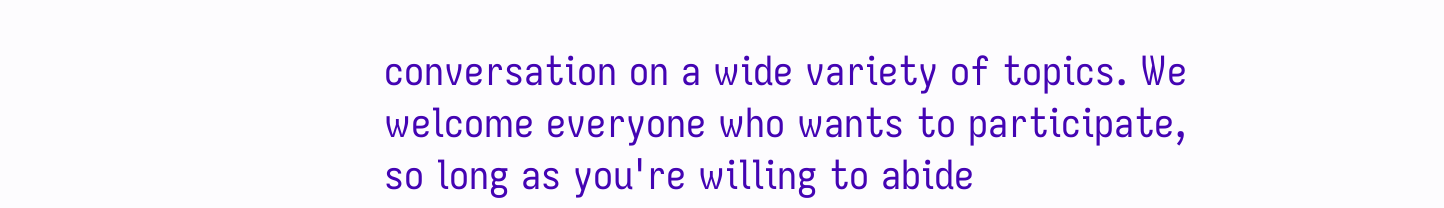conversation on a wide variety of topics. We welcome everyone who wants to participate, so long as you're willing to abide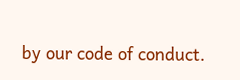by our code of conduct.